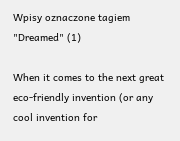Wpisy oznaczone tagiem "Dreamed" (1)

When it comes to the next great eco-friendly invention (or any cool invention for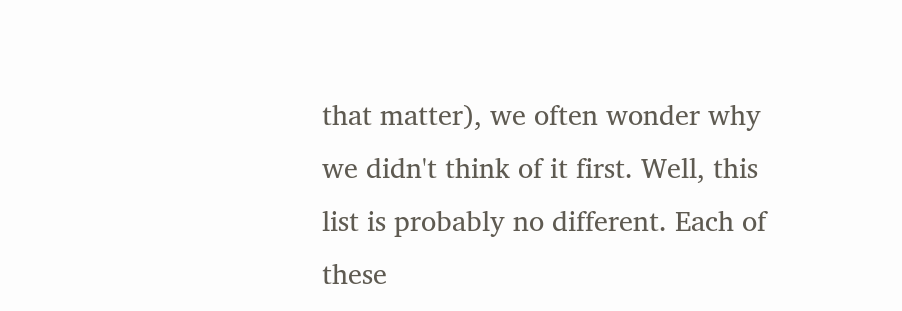that matter), we often wonder why we didn't think of it first. Well, this list is probably no different. Each of these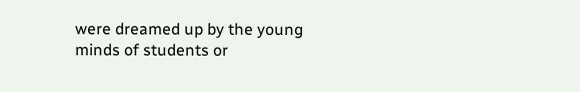were dreamed up by the young minds of students or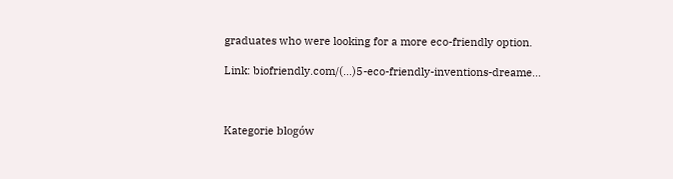graduates who were looking for a more eco-friendly option.

Link: biofriendly.com/(…)5-eco-friendly-inventions-dreame…



Kategorie blogów